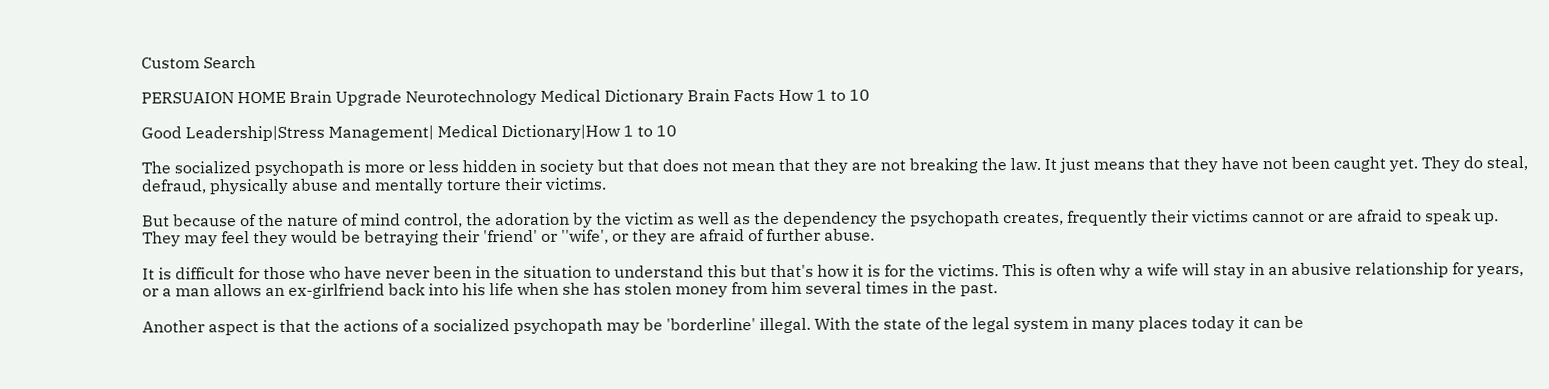Custom Search

PERSUAION HOME Brain Upgrade Neurotechnology Medical Dictionary Brain Facts How 1 to 10

Good Leadership|Stress Management| Medical Dictionary|How 1 to 10

The socialized psychopath is more or less hidden in society but that does not mean that they are not breaking the law. It just means that they have not been caught yet. They do steal, defraud, physically abuse and mentally torture their victims.

But because of the nature of mind control, the adoration by the victim as well as the dependency the psychopath creates, frequently their victims cannot or are afraid to speak up. They may feel they would be betraying their 'friend' or ''wife', or they are afraid of further abuse.

It is difficult for those who have never been in the situation to understand this but that's how it is for the victims. This is often why a wife will stay in an abusive relationship for years, or a man allows an ex-girlfriend back into his life when she has stolen money from him several times in the past.

Another aspect is that the actions of a socialized psychopath may be 'borderline' illegal. With the state of the legal system in many places today it can be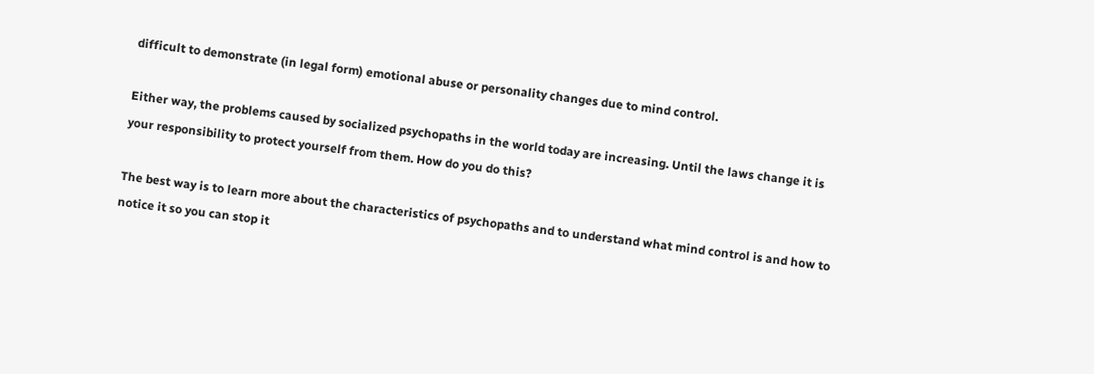difficult to demonstrate (in legal form) emotional abuse or personality changes due to mind control.

Either way, the problems caused by socialized psychopaths in the world today are increasing. Until the laws change it is your responsibility to protect yourself from them. How do you do this?

The best way is to learn more about the characteristics of psychopaths and to understand what mind control is and how to notice it so you can stop it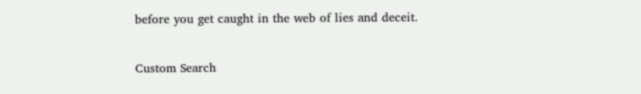before you get caught in the web of lies and deceit.

Custom Search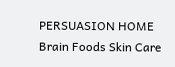PERSUASION HOME Brain Foods Skin Care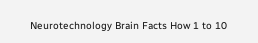Neurotechnology Brain Facts How 1 to 10